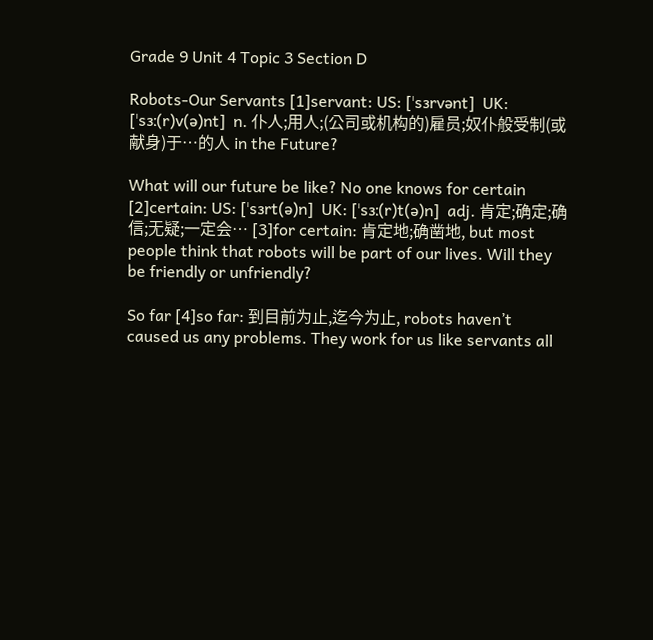Grade 9 Unit 4 Topic 3 Section D

Robots-Our Servants [1]servant: US: [ˈsɜrvənt]  UK: [ˈsɜː(r)v(ə)nt]  n. 仆人;用人;(公司或机构的)雇员;奴仆般受制(或献身)于…的人 in the Future?

What will our future be like? No one knows for certain [2]certain: US: [ˈsɜrt(ə)n]  UK: [ˈsɜː(r)t(ə)n]  adj. 肯定;确定;确信;无疑;一定会… [3]for certain: 肯定地;确凿地, but most people think that robots will be part of our lives. Will they be friendly or unfriendly?

So far [4]so far: 到目前为止,迄今为止, robots haven’t caused us any problems. They work for us like servants all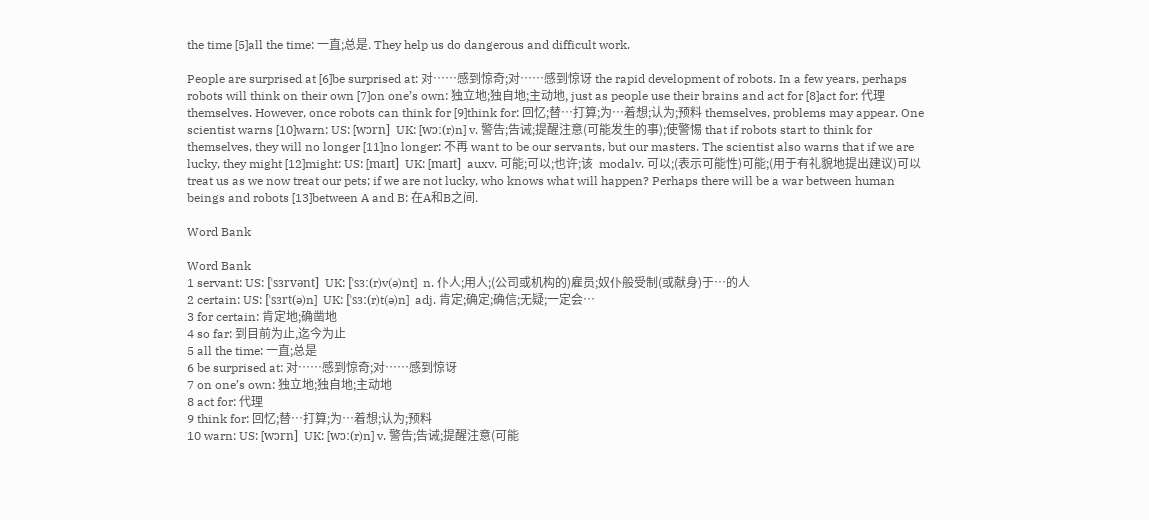the time [5]all the time: 一直;总是. They help us do dangerous and difficult work.

People are surprised at [6]be surprised at: 对……感到惊奇;对……感到惊讶 the rapid development of robots. In a few years, perhaps robots will think on their own [7]on one’s own: 独立地;独自地;主动地, just as people use their brains and act for [8]act for: 代理 themselves. However, once robots can think for [9]think for: 回忆;替…打算;为…着想;认为;预料 themselves, problems may appear. One scientist warns [10]warn: US: [wɔrn]  UK: [wɔː(r)n] v. 警告;告诫;提醒注意(可能发生的事);使警惕 that if robots start to think for themselves, they will no longer [11]no longer: 不再 want to be our servants, but our masters. The scientist also warns that if we are lucky, they might [12]might: US: [maɪt]  UK: [maɪt]  auxv. 可能;可以;也许;该  modalv. 可以;(表示可能性)可能;(用于有礼貌地提出建议)可以 treat us as we now treat our pets; if we are not lucky, who knows what will happen? Perhaps there will be a war between human beings and robots [13]between A and B: 在A和B之间.

Word Bank

Word Bank
1 servant: US: [ˈsɜrvənt]  UK: [ˈsɜː(r)v(ə)nt]  n. 仆人;用人;(公司或机构的)雇员;奴仆般受制(或献身)于…的人
2 certain: US: [ˈsɜrt(ə)n]  UK: [ˈsɜː(r)t(ə)n]  adj. 肯定;确定;确信;无疑;一定会…
3 for certain: 肯定地;确凿地
4 so far: 到目前为止,迄今为止
5 all the time: 一直;总是
6 be surprised at: 对……感到惊奇;对……感到惊讶
7 on one’s own: 独立地;独自地;主动地
8 act for: 代理
9 think for: 回忆;替…打算;为…着想;认为;预料
10 warn: US: [wɔrn]  UK: [wɔː(r)n] v. 警告;告诫;提醒注意(可能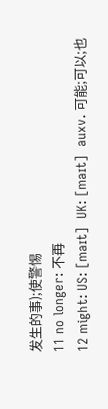发生的事);使警惕
11 no longer: 不再
12 might: US: [maɪt]  UK: [maɪt]  auxv. 可能;可以;也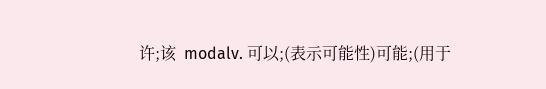许;该  modalv. 可以;(表示可能性)可能;(用于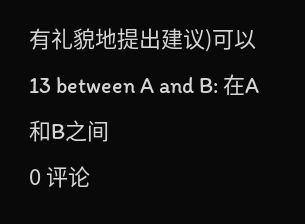有礼貌地提出建议)可以
13 between A and B: 在A和B之间
0 评论